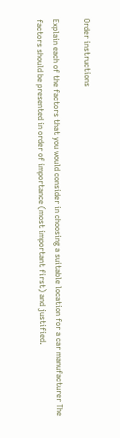Order instructions

Explain each of the factors that you would consider in choosing a suitable location for a car manufacturer The factors should be presented in order of importance (most important first) and justified.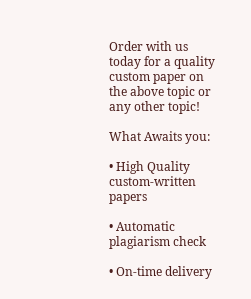Order with us today for a quality custom paper on the above topic or any other topic!

What Awaits you:

• High Quality custom-written papers

• Automatic plagiarism check

• On-time delivery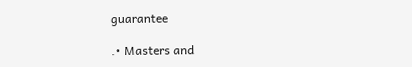guarantee

.• Masters and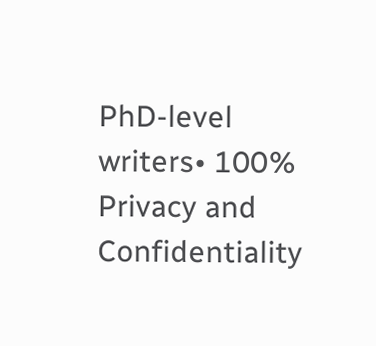PhD-level writers• 100% Privacy and Confidentiality